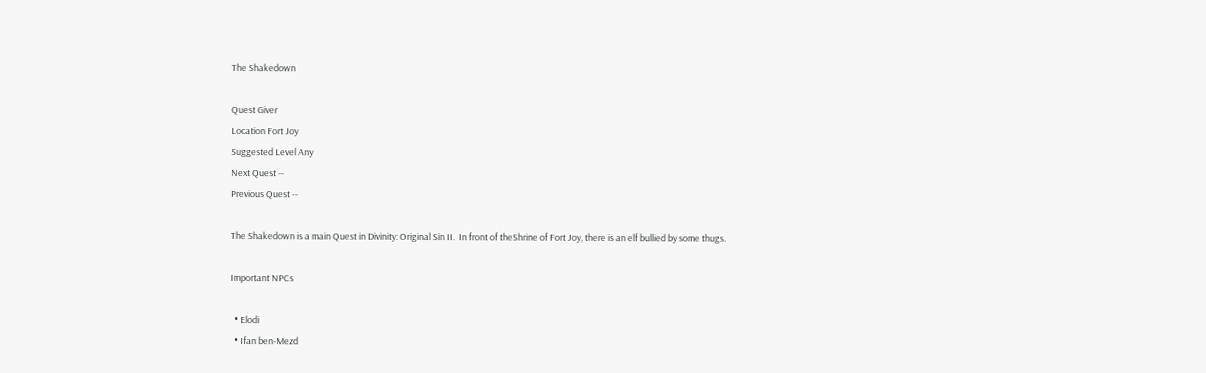The Shakedown

Quest Giver
Location Fort Joy
Suggested Level Any
Next Quest --
Previous Quest --

The Shakedown is a main Quest in Divinity: Original Sin II.  In front of theShrine of Fort Joy, there is an elf bullied by some thugs.

Important NPCs

  • Elodi
  • Ifan ben-Mezd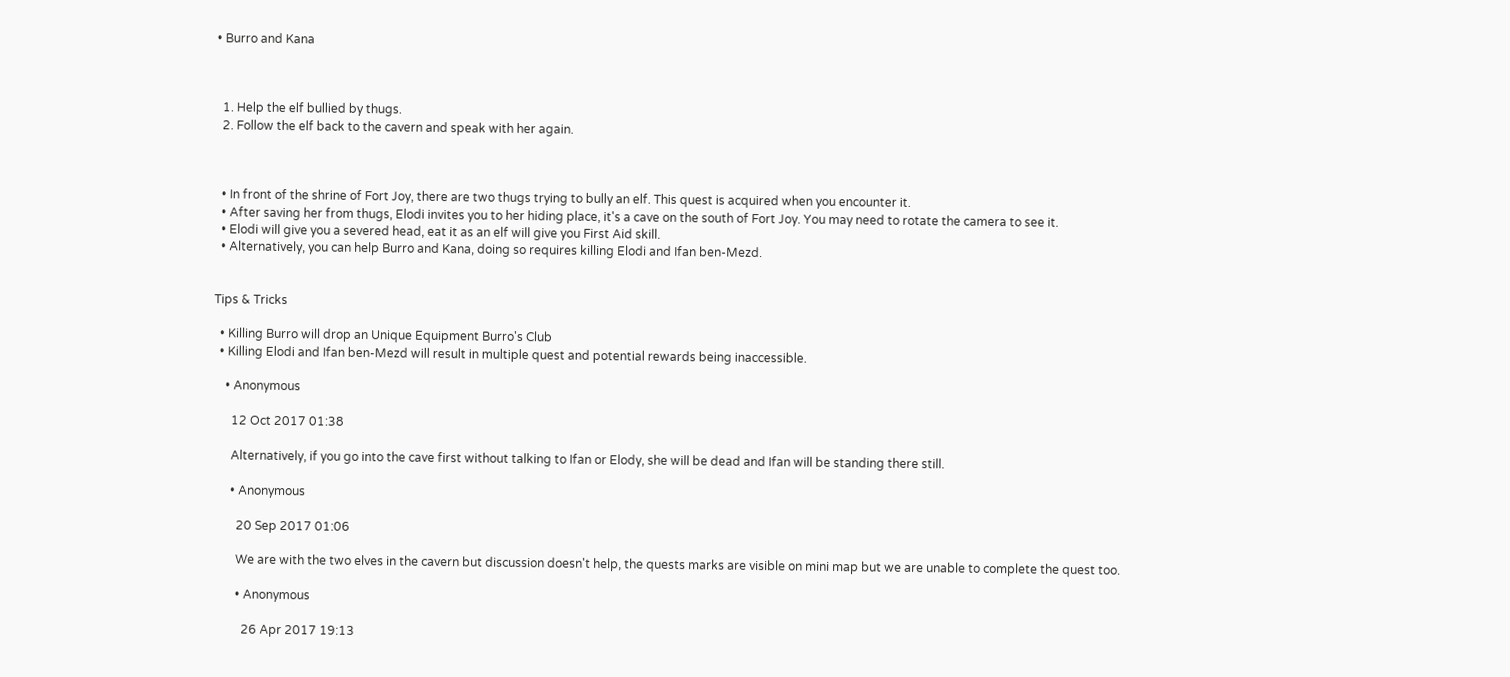• Burro and Kana



  1. Help the elf bullied by thugs.
  2. Follow the elf back to the cavern and speak with her again.



  • In front of the shrine of Fort Joy, there are two thugs trying to bully an elf. This quest is acquired when you encounter it.
  • After saving her from thugs, Elodi invites you to her hiding place, it's a cave on the south of Fort Joy. You may need to rotate the camera to see it.
  • Elodi will give you a severed head, eat it as an elf will give you First Aid skill.
  • Alternatively, you can help Burro and Kana, doing so requires killing Elodi and Ifan ben-Mezd.


Tips & Tricks

  • Killing Burro will drop an Unique Equipment Burro's Club
  • Killing Elodi and Ifan ben-Mezd will result in multiple quest and potential rewards being inaccessible.

    • Anonymous

      12 Oct 2017 01:38

      Alternatively, if you go into the cave first without talking to Ifan or Elody, she will be dead and Ifan will be standing there still.

      • Anonymous

        20 Sep 2017 01:06

        We are with the two elves in the cavern but discussion doesn't help, the quests marks are visible on mini map but we are unable to complete the quest too.

        • Anonymous

          26 Apr 2017 19:13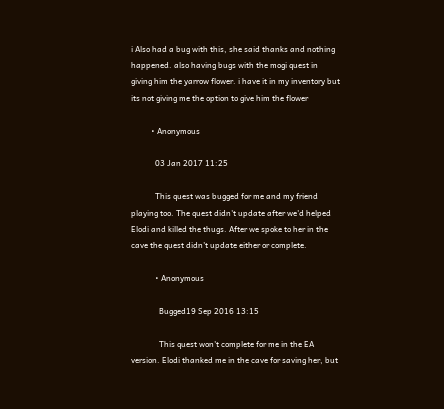i Also had a bug with this, she said thanks and nothing happened. also having bugs with the mogi quest in giving him the yarrow flower. i have it in my inventory but its not giving me the option to give him the flower

          • Anonymous

            03 Jan 2017 11:25

            This quest was bugged for me and my friend playing too. The quest didn't update after we'd helped Elodi and killed the thugs. After we spoke to her in the cave the quest didn't update either or complete.

            • Anonymous

              Bugged19 Sep 2016 13:15

              This quest won't complete for me in the EA version. Elodi thanked me in the cave for saving her, but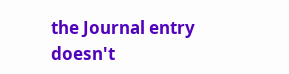the Journal entry doesn't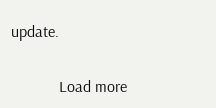update.

            Load more